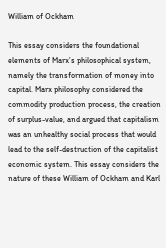William of Ockham

This essay considers the foundational elements of Marx’s philosophical system, namely the transformation of money into capital. Marx philosophy considered the commodity production process, the creation of surplus-value, and argued that capitalism was an unhealthy social process that would lead to the self-destruction of the capitalist economic system. This essay considers the nature of these William of Ockham and Karl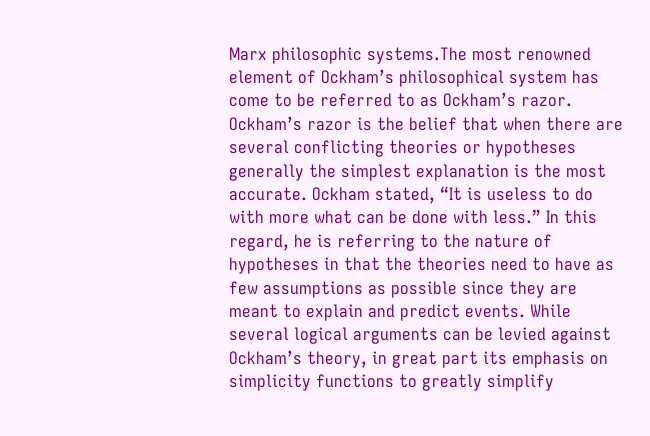Marx philosophic systems.The most renowned element of Ockham’s philosophical system has come to be referred to as Ockham’s razor. Ockham’s razor is the belief that when there are several conflicting theories or hypotheses generally the simplest explanation is the most accurate. Ockham stated, “It is useless to do with more what can be done with less.” In this regard, he is referring to the nature of hypotheses in that the theories need to have as few assumptions as possible since they are meant to explain and predict events. While several logical arguments can be levied against Ockham’s theory, in great part its emphasis on simplicity functions to greatly simplify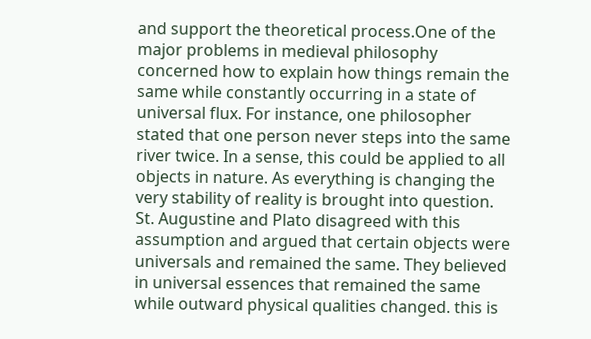and support the theoretical process.One of the major problems in medieval philosophy concerned how to explain how things remain the same while constantly occurring in a state of universal flux. For instance, one philosopher stated that one person never steps into the same river twice. In a sense, this could be applied to all objects in nature. As everything is changing the very stability of reality is brought into question. St. Augustine and Plato disagreed with this assumption and argued that certain objects were universals and remained the same. They believed in universal essences that remained the same while outward physical qualities changed. this is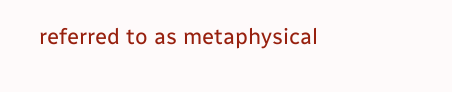referred to as metaphysical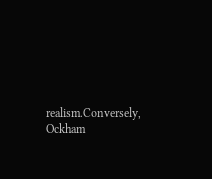realism.Conversely, Ockham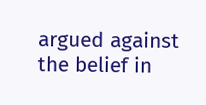argued against the belief in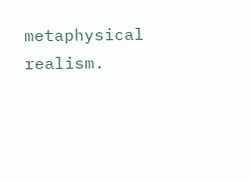metaphysical realism.